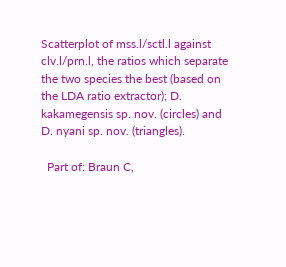Scatterplot of mss.l/sctl.l against clv.l/prn.l, the ratios which separate the two species the best (based on the LDA ratio extractor); D. kakamegensis sp. nov. (circles) and D. nyani sp. nov. (triangles).

  Part of: Braun C,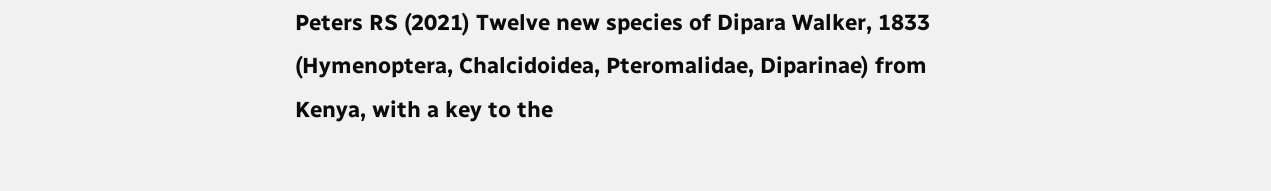Peters RS (2021) Twelve new species of Dipara Walker, 1833 (Hymenoptera, Chalcidoidea, Pteromalidae, Diparinae) from Kenya, with a key to the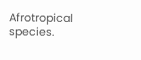Afrotropical species.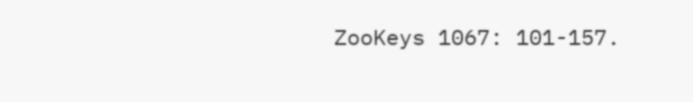ZooKeys 1067: 101-157.